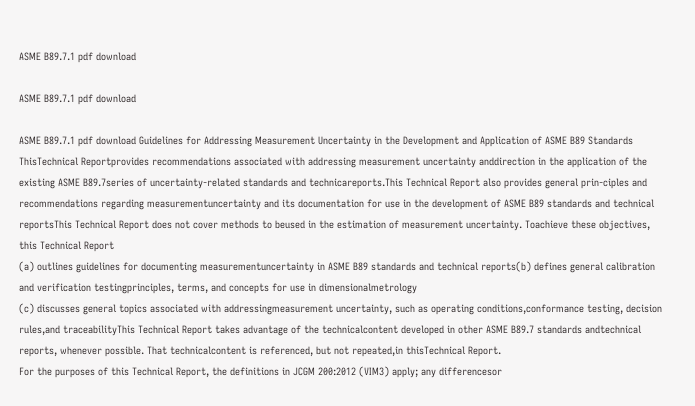ASME B89.7.1 pdf download

ASME B89.7.1 pdf download

ASME B89.7.1 pdf download Guidelines for Addressing Measurement Uncertainty in the Development and Application of ASME B89 Standards
ThisTechnical Reportprovides recommendations associated with addressing measurement uncertainty anddirection in the application of the existing ASME B89.7series of uncertainty-related standards and technicareports.This Technical Report also provides general prin-ciples and recommendations regarding measurementuncertainty and its documentation for use in the development of ASME B89 standards and technical reportsThis Technical Report does not cover methods to beused in the estimation of measurement uncertainty. Toachieve these objectives, this Technical Report
(a) outlines guidelines for documenting measurementuncertainty in ASME B89 standards and technical reports(b) defines general calibration and verification testingprinciples, terms, and concepts for use in dimensionalmetrology
(c) discusses general topics associated with addressingmeasurement uncertainty, such as operating conditions,conformance testing, decision rules,and traceabilityThis Technical Report takes advantage of the technicalcontent developed in other ASME B89.7 standards andtechnical reports, whenever possible. That technicalcontent is referenced, but not repeated,in thisTechnical Report.
For the purposes of this Technical Report, the definitions in JCGM 200:2012 (VIM3) apply; any differencesor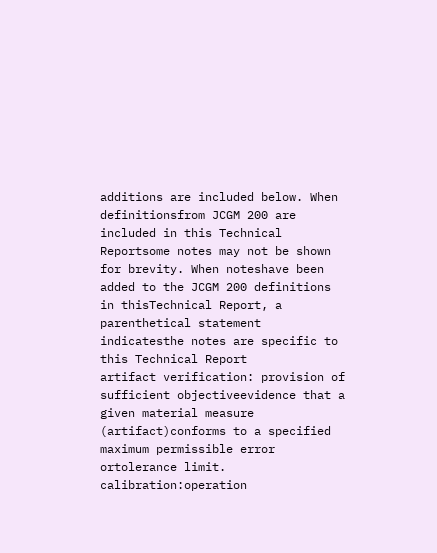additions are included below. When definitionsfrom JCGM 200 are included in this Technical Reportsome notes may not be shown for brevity. When noteshave been added to the JCGM 200 definitions in thisTechnical Report, a parenthetical statement indicatesthe notes are specific to this Technical Report
artifact verification: provision of sufficient objectiveevidence that a given material measure (artifact)conforms to a specified maximum permissible error ortolerance limit.
calibration:operation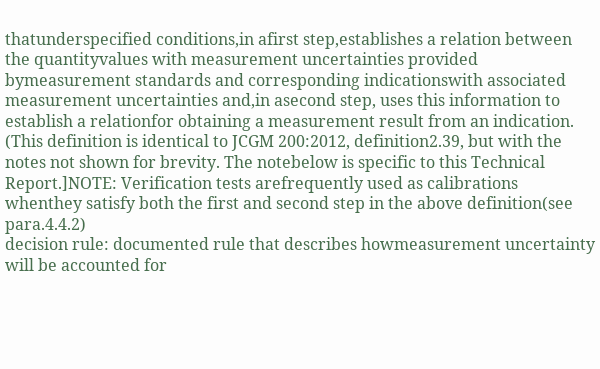thatunderspecified conditions,in afirst step,establishes a relation between the quantityvalues with measurement uncertainties provided bymeasurement standards and corresponding indicationswith associated measurement uncertainties and,in asecond step, uses this information to establish a relationfor obtaining a measurement result from an indication.
(This definition is identical to JCGM 200:2012, definition2.39, but with the notes not shown for brevity. The notebelow is specific to this Technical Report.]NOTE: Verification tests arefrequently used as calibrations whenthey satisfy both the first and second step in the above definition(see para.4.4.2)
decision rule: documented rule that describes howmeasurement uncertainty will be accounted for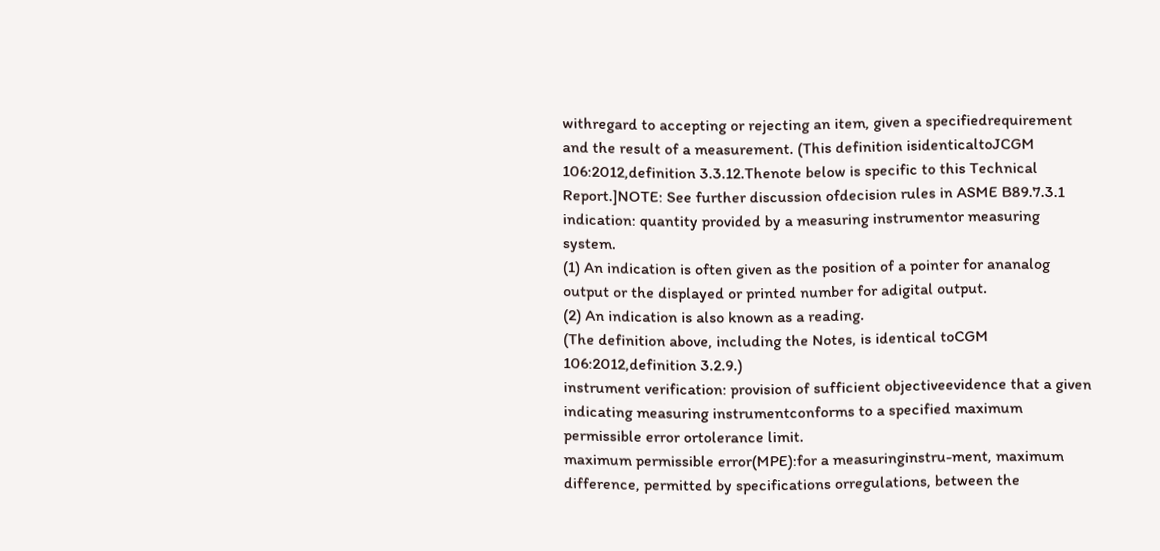withregard to accepting or rejecting an item, given a specifiedrequirement and the result of a measurement. (This definition isidenticaltoJCGM 106:2012,definition 3.3.12.Thenote below is specific to this Technical Report.]NOTE: See further discussion ofdecision rules in ASME B89.7.3.1
indication: quantity provided by a measuring instrumentor measuring system.
(1) An indication is often given as the position of a pointer for ananalog output or the displayed or printed number for adigital output.
(2) An indication is also known as a reading.
(The definition above, including the Notes, is identical toCGM 106:2012,definition 3.2.9.)
instrument verification: provision of sufficient objectiveevidence that a given indicating measuring instrumentconforms to a specified maximum permissible error ortolerance limit.
maximum permissible error(MPE):for a measuringinstru-ment, maximum difference, permitted by specifications orregulations, between the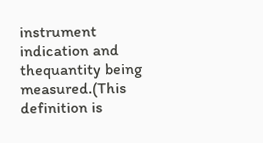instrument indication and thequantity being measured.(This definition is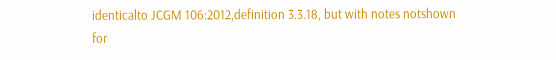identicalto JCGM 106:2012,definition 3.3.18, but with notes notshown for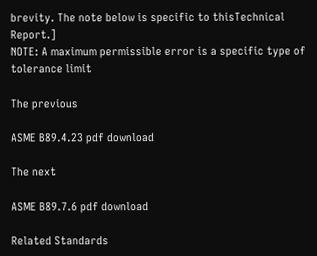brevity. The note below is specific to thisTechnical Report.]
NOTE: A maximum permissible error is a specific type of tolerance limit

The previous

ASME B89.4.23 pdf download

The next

ASME B89.7.6 pdf download

Related Standards